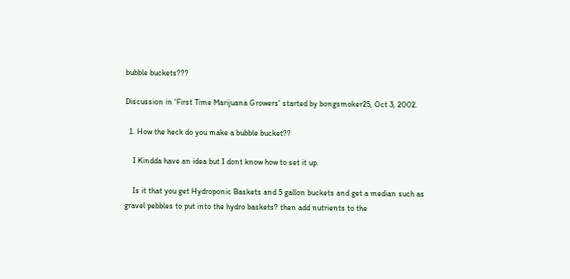bubble buckets???

Discussion in 'First Time Marijuana Growers' started by bongsmoker25, Oct 3, 2002.

  1. How the heck do you make a bubble bucket??

    I Kindda have an idea but I dont know how to set it up.

    Is it that you get Hydroponic Baskets and 5 gallon buckets and get a median such as gravel pebbles to put into the hydro baskets? then add nutrients to the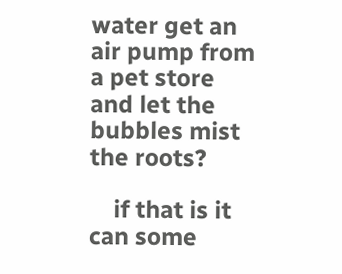water get an air pump from a pet store and let the bubbles mist the roots?

    if that is it can some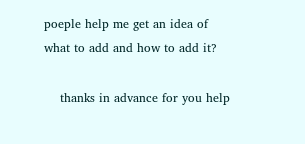poeple help me get an idea of what to add and how to add it?

    thanks in advance for you help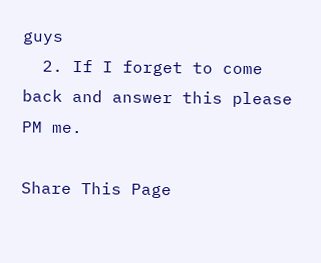guys
  2. If I forget to come back and answer this please PM me.

Share This Page